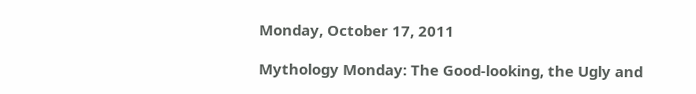Monday, October 17, 2011

Mythology Monday: The Good-looking, the Ugly and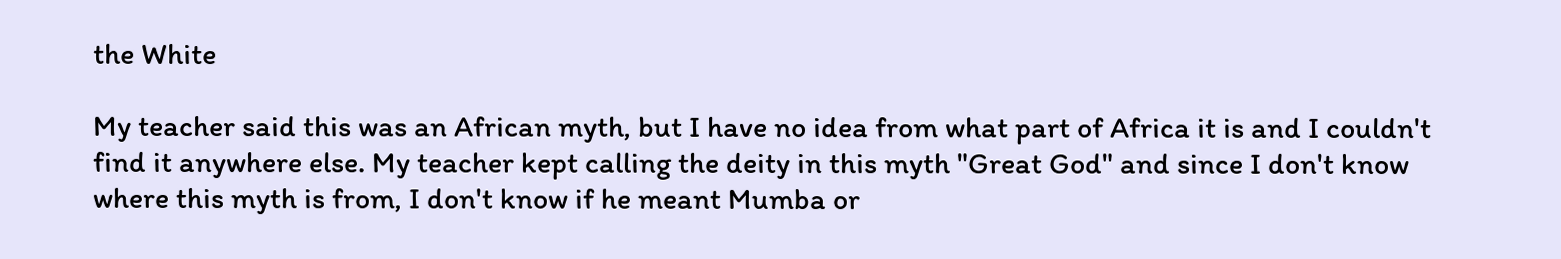the White

My teacher said this was an African myth, but I have no idea from what part of Africa it is and I couldn't find it anywhere else. My teacher kept calling the deity in this myth "Great God" and since I don't know where this myth is from, I don't know if he meant Mumba or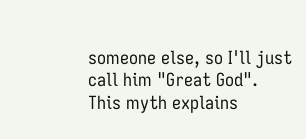someone else, so I'll just call him "Great God". This myth explains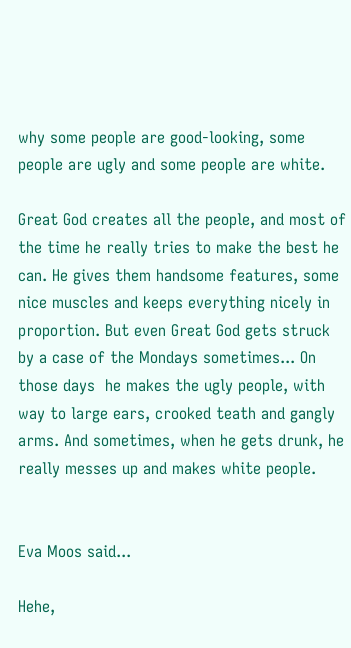why some people are good-looking, some people are ugly and some people are white.

Great God creates all the people, and most of the time he really tries to make the best he can. He gives them handsome features, some nice muscles and keeps everything nicely in proportion. But even Great God gets struck by a case of the Mondays sometimes... On those days  he makes the ugly people, with way to large ears, crooked teath and gangly arms. And sometimes, when he gets drunk, he really messes up and makes white people.


Eva Moos said...

Hehe,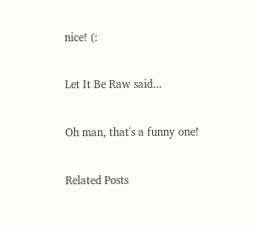nice! (:

Let It Be Raw said...

Oh man, that's a funny one!

Related Posts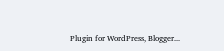Plugin for WordPress, Blogger...